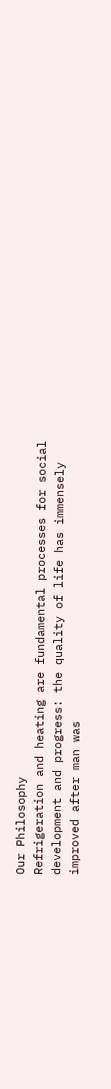Our Philosophy
Refrigeration and heating are fundamental processes for social development and progress: the quality of life has immensely improved after man was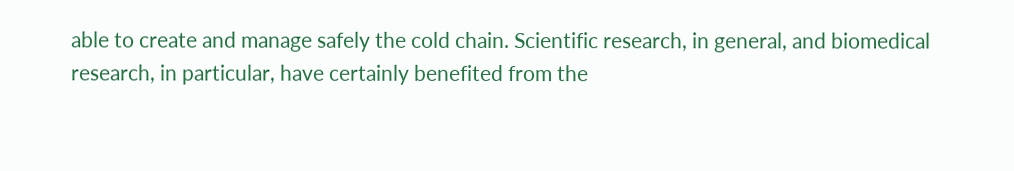able to create and manage safely the cold chain. Scientific research, in general, and biomedical research, in particular, have certainly benefited from the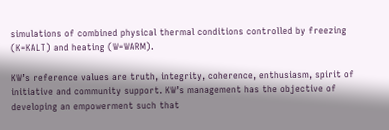simulations of combined physical thermal conditions controlled by freezing (K=KALT) and heating (W=WARM).

KW’s reference values are truth, integrity, coherence, enthusiasm, spirit of initiative and community support. KW’s management has the objective of developing an empowerment such that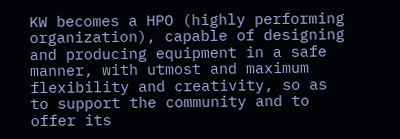KW becomes a HPO (highly performing organization), capable of designing and producing equipment in a safe manner, with utmost and maximum flexibility and creativity, so as to support the community and to offer its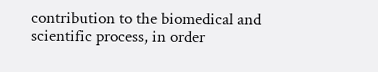contribution to the biomedical and scientific process, in order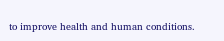to improve health and human conditions.